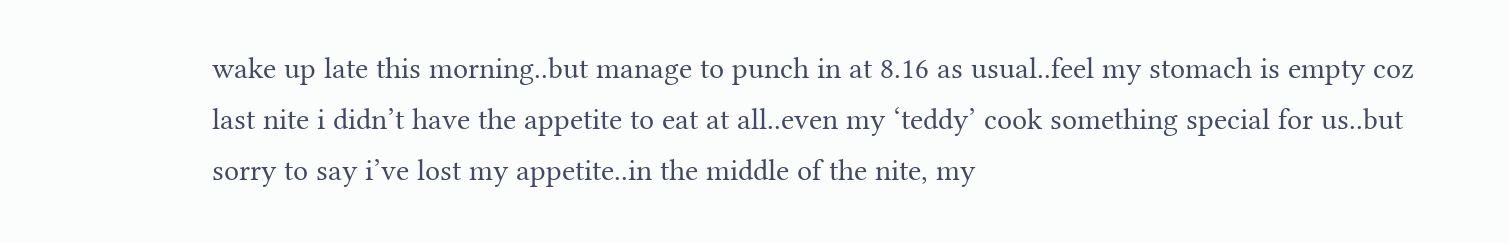wake up late this morning..but manage to punch in at 8.16 as usual..feel my stomach is empty coz last nite i didn’t have the appetite to eat at all..even my ‘teddy’ cook something special for us..but sorry to say i’ve lost my appetite..in the middle of the nite, my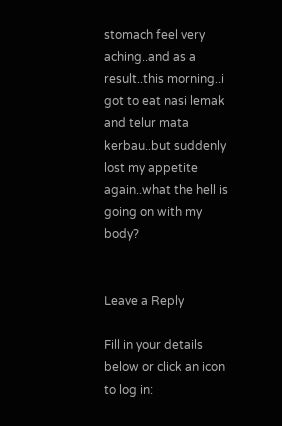stomach feel very aching..and as a result..this morning..i got to eat nasi lemak and telur mata kerbau..but suddenly lost my appetite again..what the hell is going on with my body?


Leave a Reply

Fill in your details below or click an icon to log in: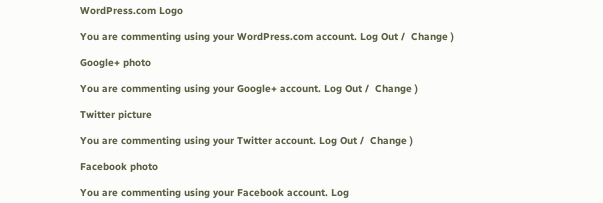WordPress.com Logo

You are commenting using your WordPress.com account. Log Out /  Change )

Google+ photo

You are commenting using your Google+ account. Log Out /  Change )

Twitter picture

You are commenting using your Twitter account. Log Out /  Change )

Facebook photo

You are commenting using your Facebook account. Log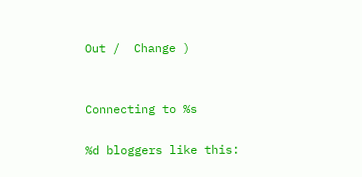Out /  Change )


Connecting to %s

%d bloggers like this: